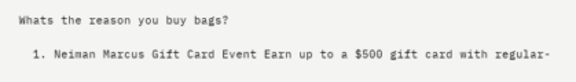Whats the reason you buy bags?

  1. Neiman Marcus Gift Card Event Earn up to a $500 gift card with regular-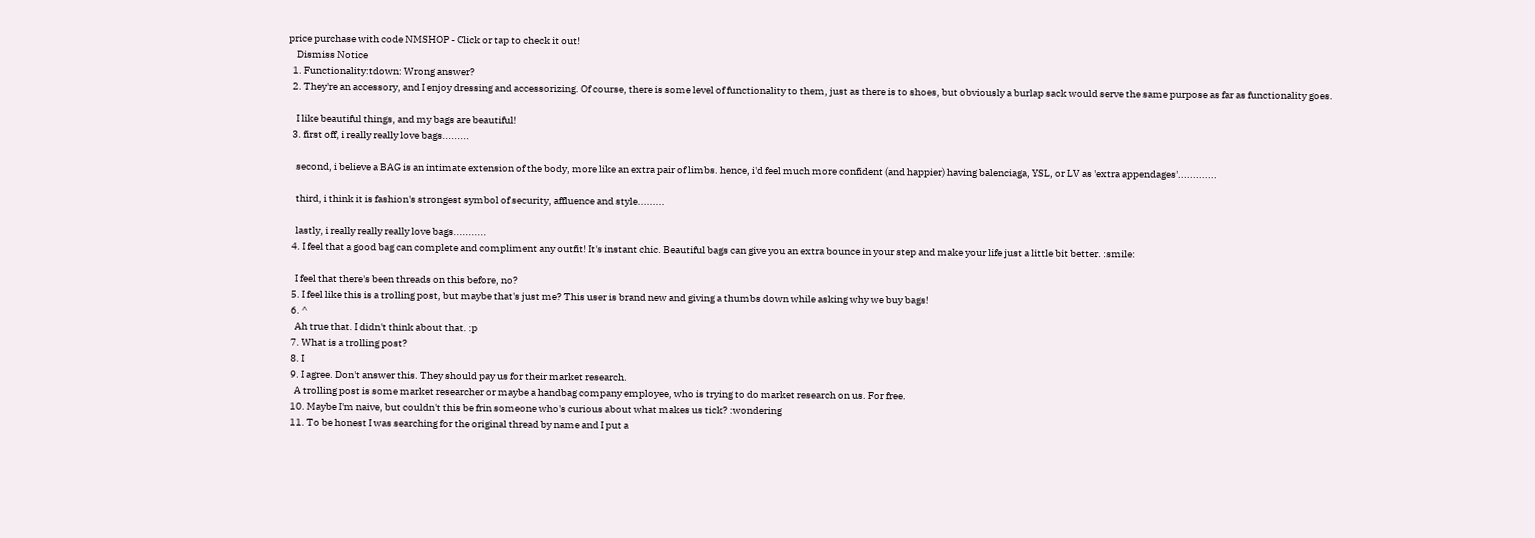price purchase with code NMSHOP - Click or tap to check it out!
    Dismiss Notice
  1. Functionality:tdown: Wrong answer?
  2. They're an accessory, and I enjoy dressing and accessorizing. Of course, there is some level of functionality to them, just as there is to shoes, but obviously a burlap sack would serve the same purpose as far as functionality goes.

    I like beautiful things, and my bags are beautiful!
  3. first off, i really really love bags.........

    second, i believe a BAG is an intimate extension of the body, more like an extra pair of limbs. hence, i'd feel much more confident (and happier) having balenciaga, YSL, or LV as 'extra appendages'.............

    third, i think it is fashion's strongest symbol of security, affluence and style.........

    lastly, i really really really love bags...........
  4. I feel that a good bag can complete and compliment any outfit! It's instant chic. Beautiful bags can give you an extra bounce in your step and make your life just a little bit better. :smile:

    I feel that there's been threads on this before, no?
  5. I feel like this is a trolling post, but maybe that's just me? This user is brand new and giving a thumbs down while asking why we buy bags!
  6. ^
    Ah true that. I didn't think about that. :p
  7. What is a trolling post?
  8. I
  9. I agree. Don't answer this. They should pay us for their market research.
    A trolling post is some market researcher or maybe a handbag company employee, who is trying to do market research on us. For free.
  10. Maybe I'm naive, but couldn't this be frin someone who's curious about what makes us tick? :wondering
  11. To be honest I was searching for the original thread by name and I put a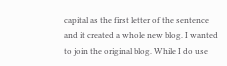capital as the first letter of the sentence and it created a whole new blog. I wanted to join the original blog. While I do use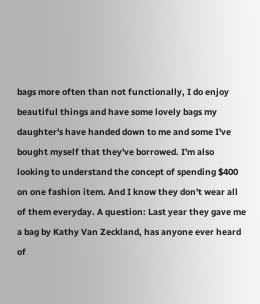bags more often than not functionally, I do enjoy beautiful things and have some lovely bags my daughter's have handed down to me and some I've bought myself that they've borrowed. I'm also looking to understand the concept of spending $400 on one fashion item. And I know they don't wear all of them everyday. A question: Last year they gave me a bag by Kathy Van Zeckland, has anyone ever heard of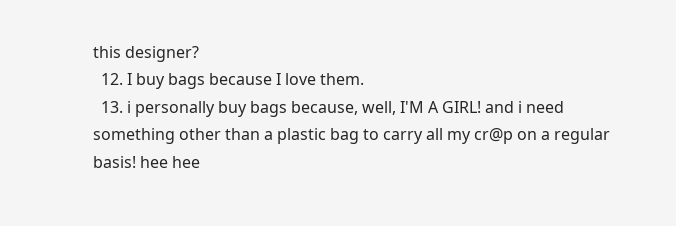this designer?
  12. I buy bags because I love them.
  13. i personally buy bags because, well, I'M A GIRL! and i need something other than a plastic bag to carry all my cr@p on a regular basis! hee hee